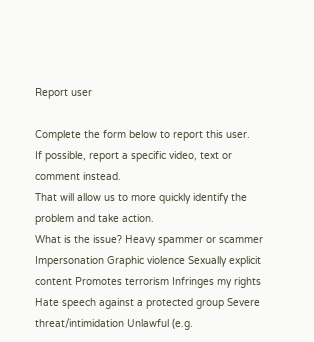Report user

Complete the form below to report this user.
If possible, report a specific video, text or comment instead.
That will allow us to more quickly identify the problem and take action.
What is the issue? Heavy spammer or scammer Impersonation Graphic violence Sexually explicit content Promotes terrorism Infringes my rights Hate speech against a protected group Severe threat/intimidation Unlawful (e.g.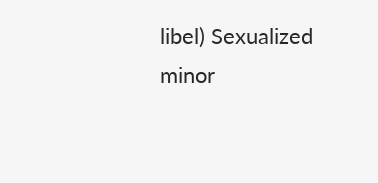libel) Sexualized minor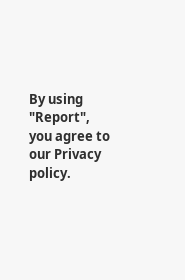By using "Report", you agree to our Privacy policy.